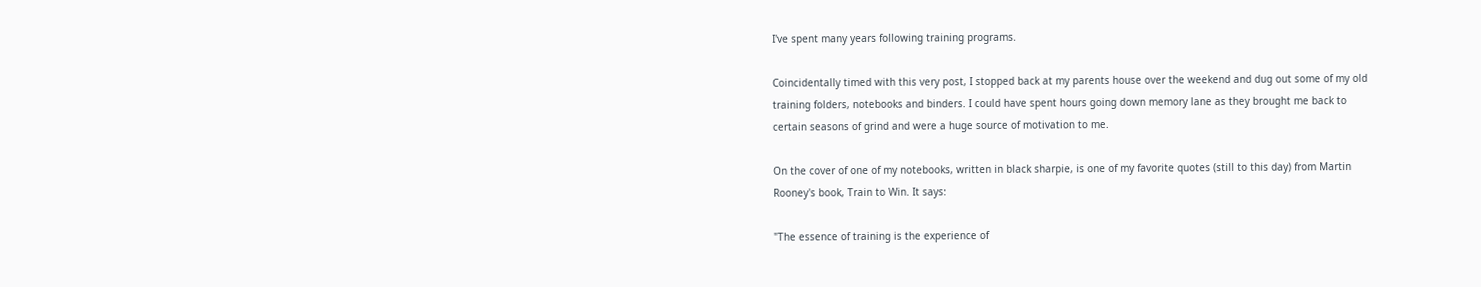I've spent many years following training programs.

Coincidentally timed with this very post, I stopped back at my parents house over the weekend and dug out some of my old training folders, notebooks and binders. I could have spent hours going down memory lane as they brought me back to certain seasons of grind and were a huge source of motivation to me.

On the cover of one of my notebooks, written in black sharpie, is one of my favorite quotes (still to this day) from Martin Rooney's book, Train to Win. It says:

"The essence of training is the experience of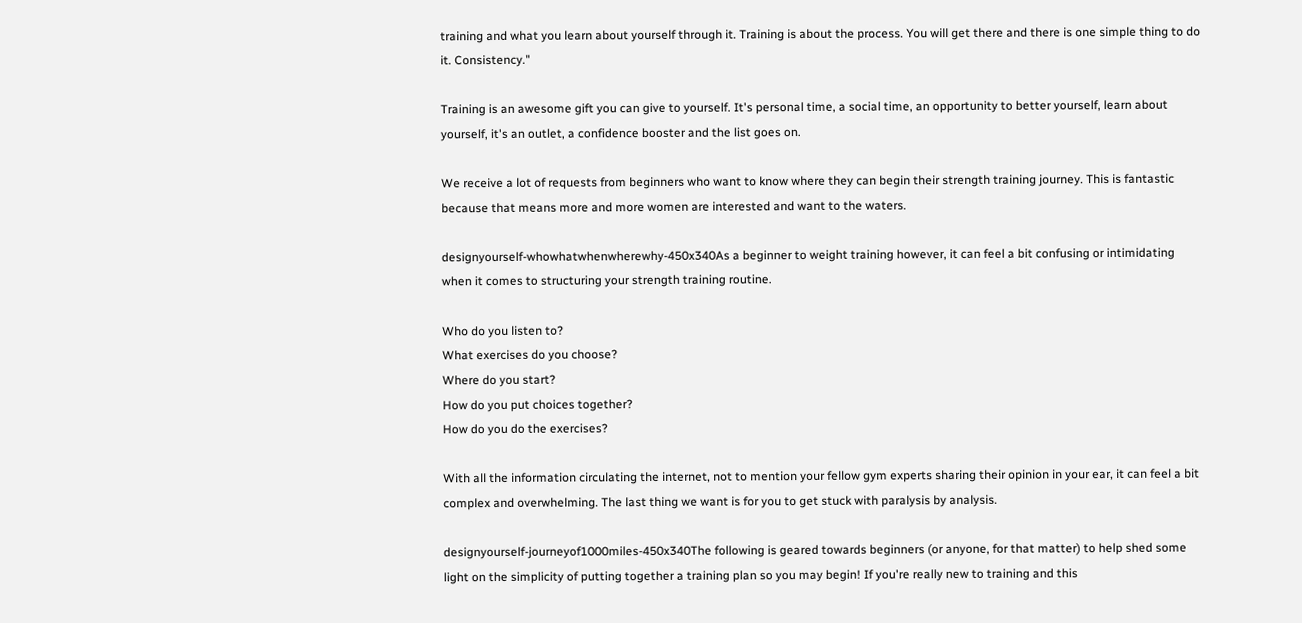training and what you learn about yourself through it. Training is about the process. You will get there and there is one simple thing to do it. Consistency."

Training is an awesome gift you can give to yourself. It's personal time, a social time, an opportunity to better yourself, learn about yourself, it's an outlet, a confidence booster and the list goes on.

We receive a lot of requests from beginners who want to know where they can begin their strength training journey. This is fantastic because that means more and more women are interested and want to the waters.

designyourself-whowhatwhenwherewhy-450x340As a beginner to weight training however, it can feel a bit confusing or intimidating when it comes to structuring your strength training routine.

Who do you listen to?
What exercises do you choose?
Where do you start?
How do you put choices together?
How do you do the exercises?

With all the information circulating the internet, not to mention your fellow gym experts sharing their opinion in your ear, it can feel a bit complex and overwhelming. The last thing we want is for you to get stuck with paralysis by analysis.

designyourself-journeyof1000miles-450x340The following is geared towards beginners (or anyone, for that matter) to help shed some light on the simplicity of putting together a training plan so you may begin! If you're really new to training and this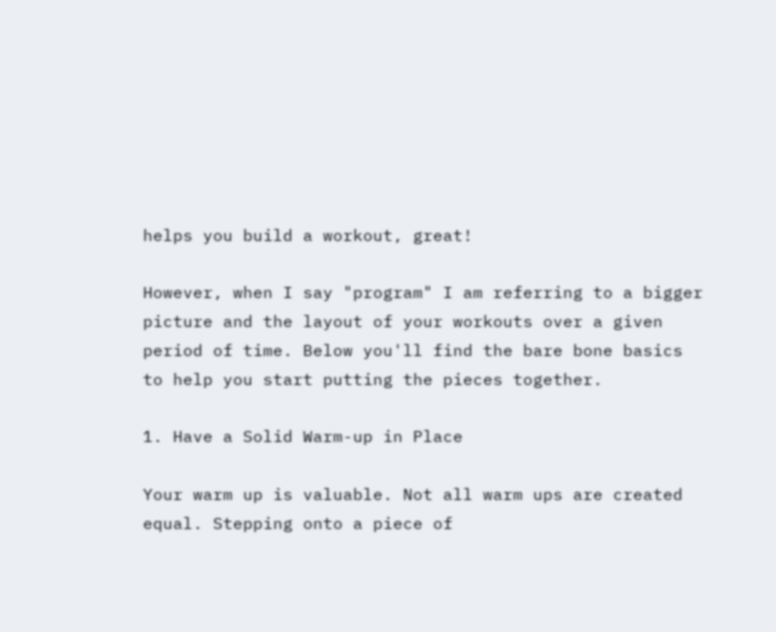helps you build a workout, great!

However, when I say "program" I am referring to a bigger picture and the layout of your workouts over a given period of time. Below you'll find the bare bone basics to help you start putting the pieces together.

1. Have a Solid Warm-up in Place

Your warm up is valuable. Not all warm ups are created equal. Stepping onto a piece of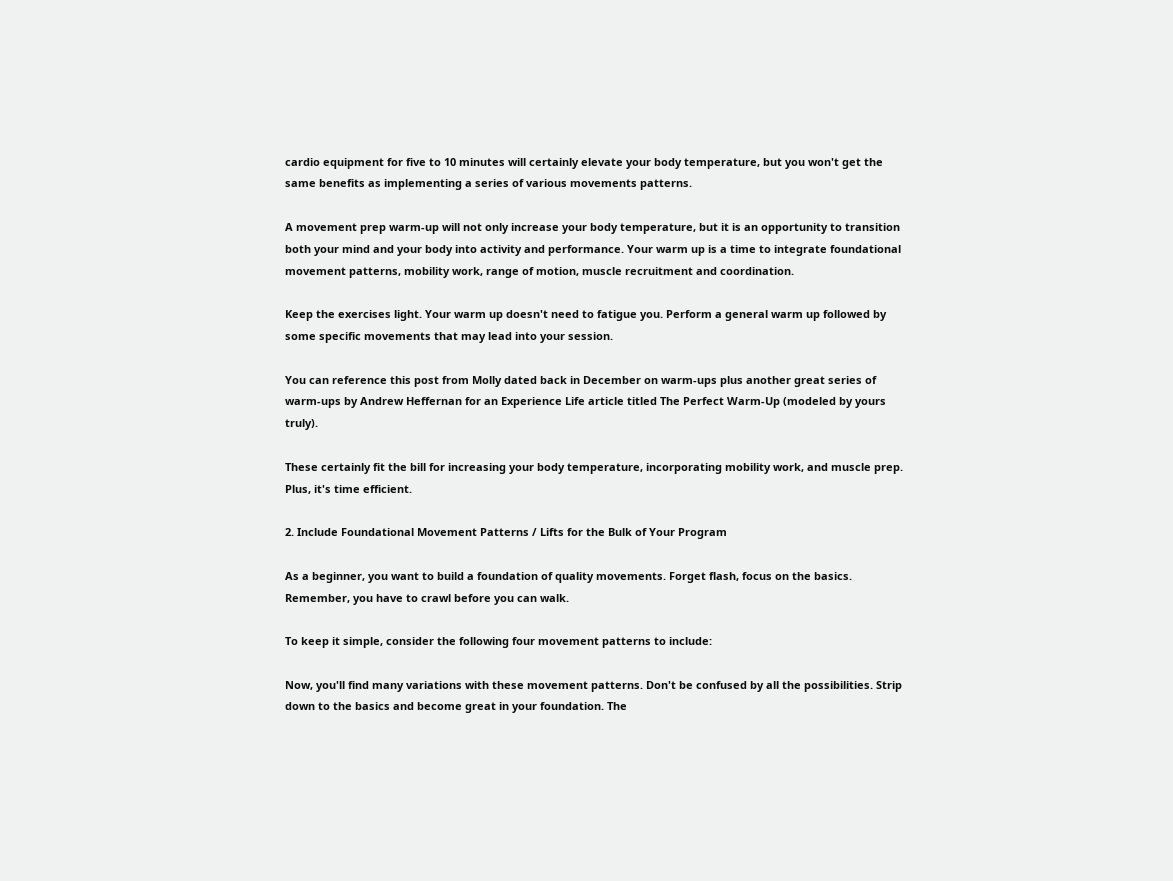cardio equipment for five to 10 minutes will certainly elevate your body temperature, but you won't get the same benefits as implementing a series of various movements patterns.

A movement prep warm-up will not only increase your body temperature, but it is an opportunity to transition both your mind and your body into activity and performance. Your warm up is a time to integrate foundational movement patterns, mobility work, range of motion, muscle recruitment and coordination.

Keep the exercises light. Your warm up doesn't need to fatigue you. Perform a general warm up followed by some specific movements that may lead into your session.

You can reference this post from Molly dated back in December on warm-ups plus another great series of warm-ups by Andrew Heffernan for an Experience Life article titled The Perfect Warm-Up (modeled by yours truly).

These certainly fit the bill for increasing your body temperature, incorporating mobility work, and muscle prep. Plus, it's time efficient.

2. Include Foundational Movement Patterns / Lifts for the Bulk of Your Program

As a beginner, you want to build a foundation of quality movements. Forget flash, focus on the basics. Remember, you have to crawl before you can walk.

To keep it simple, consider the following four movement patterns to include:

Now, you'll find many variations with these movement patterns. Don't be confused by all the possibilities. Strip down to the basics and become great in your foundation. The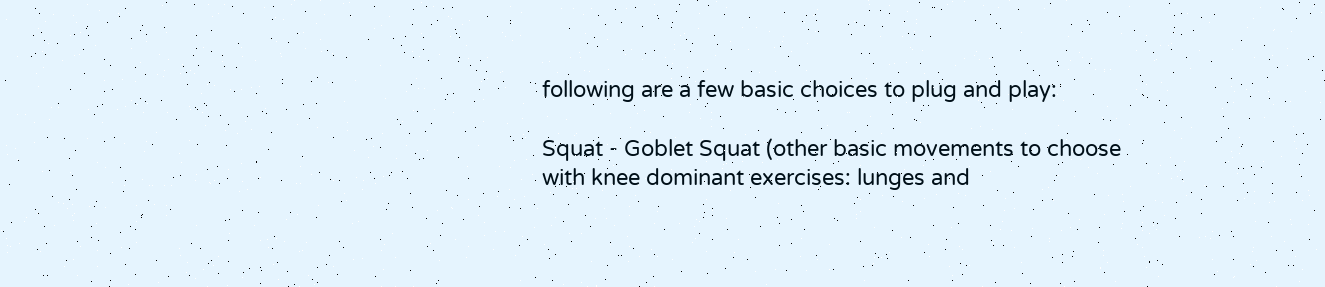following are a few basic choices to plug and play:

Squat - Goblet Squat (other basic movements to choose with knee dominant exercises: lunges and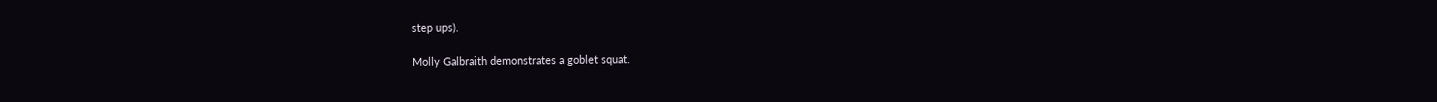step ups).

Molly Galbraith demonstrates a goblet squat.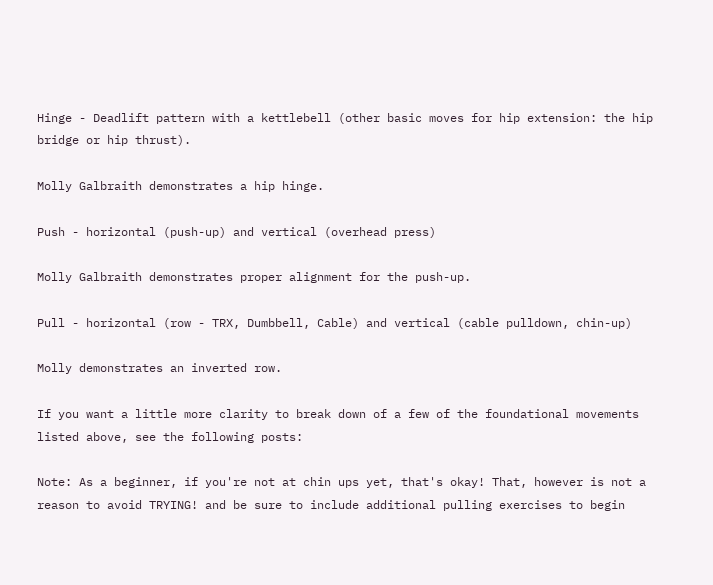Hinge - Deadlift pattern with a kettlebell (other basic moves for hip extension: the hip bridge or hip thrust).

Molly Galbraith demonstrates a hip hinge.

Push - horizontal (push-up) and vertical (overhead press)

Molly Galbraith demonstrates proper alignment for the push-up.

Pull - horizontal (row - TRX, Dumbbell, Cable) and vertical (cable pulldown, chin-up)

Molly demonstrates an inverted row.

If you want a little more clarity to break down of a few of the foundational movements listed above, see the following posts:

Note: As a beginner, if you're not at chin ups yet, that's okay! That, however is not a reason to avoid TRYING! and be sure to include additional pulling exercises to begin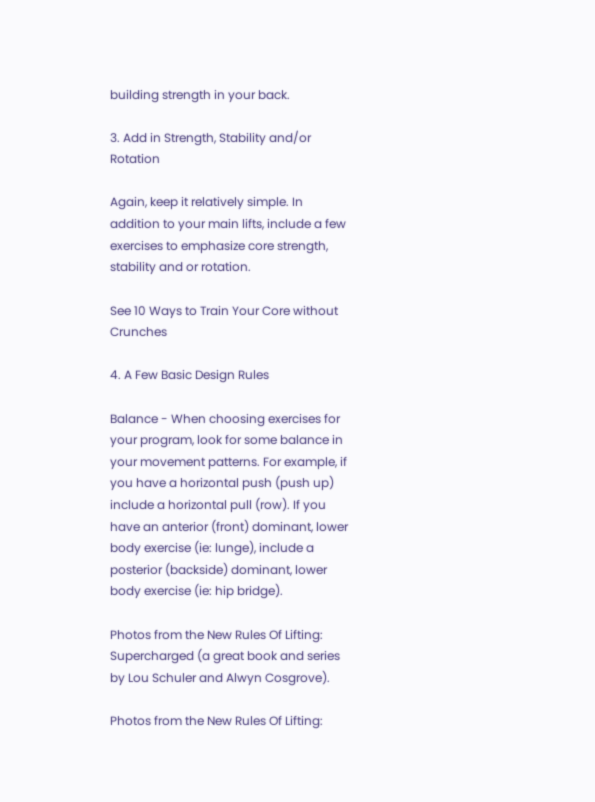building strength in your back.

3. Add in Strength, Stability and/or Rotation

Again, keep it relatively simple. In addition to your main lifts, include a few exercises to emphasize core strength, stability and or rotation.

See 10 Ways to Train Your Core without Crunches

4. A Few Basic Design Rules

Balance - When choosing exercises for your program, look for some balance in your movement patterns. For example, if you have a horizontal push (push up) include a horizontal pull (row). If you have an anterior (front) dominant, lower body exercise (ie: lunge), include a posterior (backside) dominant, lower body exercise (ie: hip bridge).

Photos from the New Rules Of Lifting: Supercharged (a great book and series by Lou Schuler and Alwyn Cosgrove).

Photos from the New Rules Of Lifting: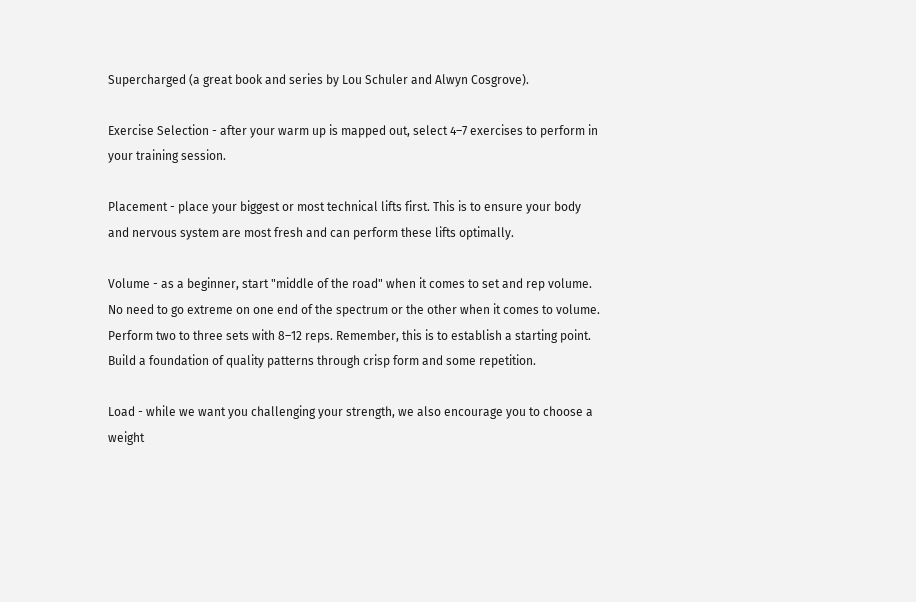Supercharged (a great book and series by Lou Schuler and Alwyn Cosgrove).

Exercise Selection - after your warm up is mapped out, select 4–7 exercises to perform in your training session.

Placement - place your biggest or most technical lifts first. This is to ensure your body and nervous system are most fresh and can perform these lifts optimally.

Volume - as a beginner, start "middle of the road" when it comes to set and rep volume. No need to go extreme on one end of the spectrum or the other when it comes to volume. Perform two to three sets with 8–12 reps. Remember, this is to establish a starting point. Build a foundation of quality patterns through crisp form and some repetition.

Load - while we want you challenging your strength, we also encourage you to choose a weight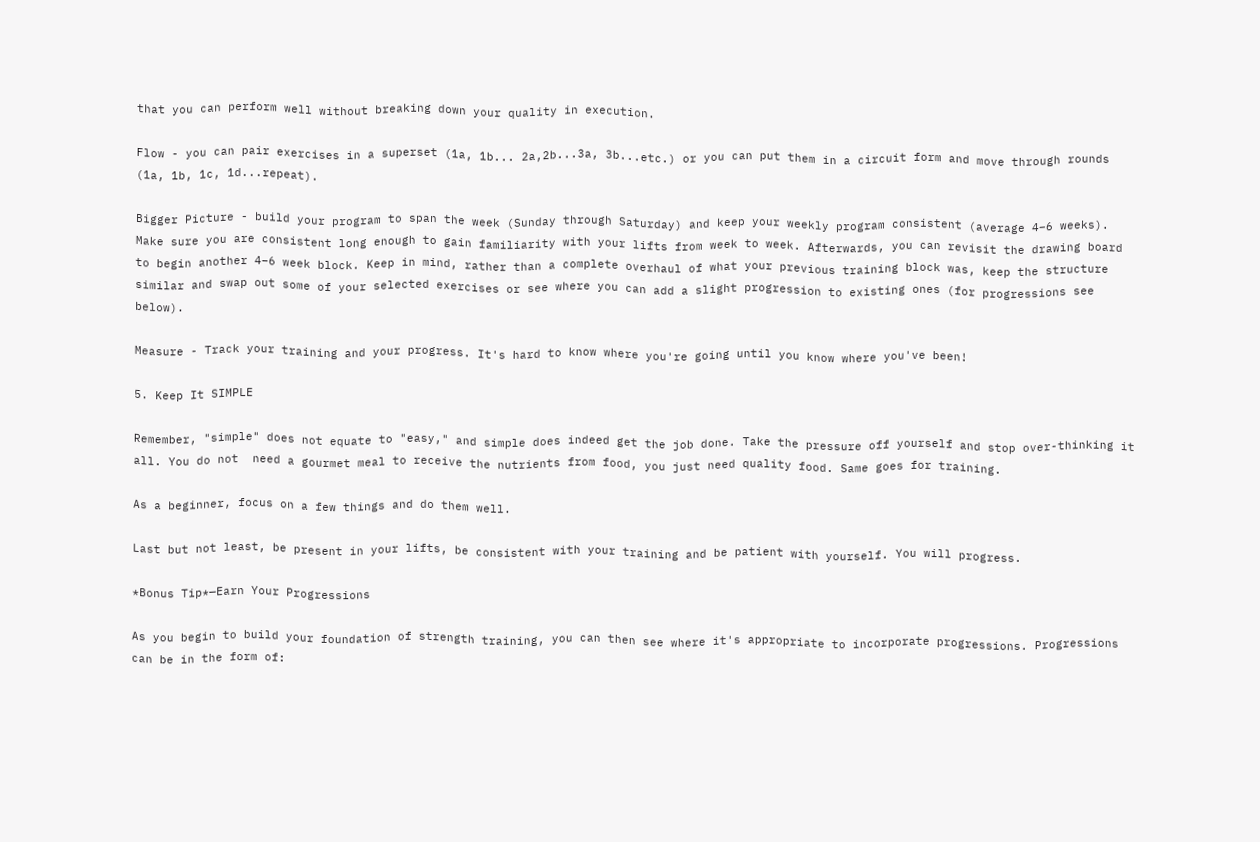that you can perform well without breaking down your quality in execution.

Flow - you can pair exercises in a superset (1a, 1b... 2a,2b...3a, 3b...etc.) or you can put them in a circuit form and move through rounds (1a, 1b, 1c, 1d...repeat).

Bigger Picture - build your program to span the week (Sunday through Saturday) and keep your weekly program consistent (average 4–6 weeks). Make sure you are consistent long enough to gain familiarity with your lifts from week to week. Afterwards, you can revisit the drawing board to begin another 4–6 week block. Keep in mind, rather than a complete overhaul of what your previous training block was, keep the structure similar and swap out some of your selected exercises or see where you can add a slight progression to existing ones (for progressions see below).

Measure - Track your training and your progress. It's hard to know where you're going until you know where you've been!

5. Keep It SIMPLE

Remember, "simple" does not equate to "easy," and simple does indeed get the job done. Take the pressure off yourself and stop over-thinking it all. You do not  need a gourmet meal to receive the nutrients from food, you just need quality food. Same goes for training.

As a beginner, focus on a few things and do them well.

Last but not least, be present in your lifts, be consistent with your training and be patient with yourself. You will progress.

*Bonus Tip*—Earn Your Progressions

As you begin to build your foundation of strength training, you can then see where it's appropriate to incorporate progressions. Progressions can be in the form of: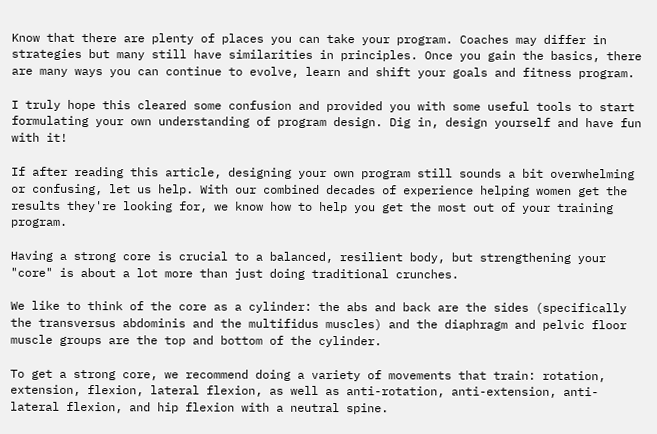Know that there are plenty of places you can take your program. Coaches may differ in strategies but many still have similarities in principles. Once you gain the basics, there are many ways you can continue to evolve, learn and shift your goals and fitness program.

I truly hope this cleared some confusion and provided you with some useful tools to start formulating your own understanding of program design. Dig in, design yourself and have fun with it!

If after reading this article, designing your own program still sounds a bit overwhelming or confusing, let us help. With our combined decades of experience helping women get the results they're looking for, we know how to help you get the most out of your training program.

Having a strong core is crucial to a balanced, resilient body, but strengthening your "core" is about a lot more than just doing traditional crunches.

We like to think of the core as a cylinder: the abs and back are the sides (specifically the transversus abdominis and the multifidus muscles) and the diaphragm and pelvic floor muscle groups are the top and bottom of the cylinder.

To get a strong core, we recommend doing a variety of movements that train: rotation, extension, flexion, lateral flexion, as well as anti-rotation, anti-extension, anti-lateral flexion, and hip flexion with a neutral spine.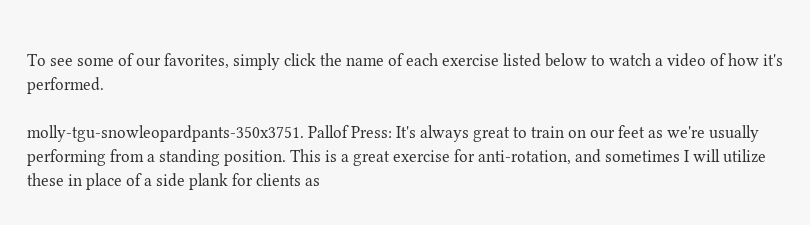To see some of our favorites, simply click the name of each exercise listed below to watch a video of how it's performed.

molly-tgu-snowleopardpants-350x3751. Pallof Press: It's always great to train on our feet as we're usually performing from a standing position. This is a great exercise for anti-rotation, and sometimes I will utilize these in place of a side plank for clients as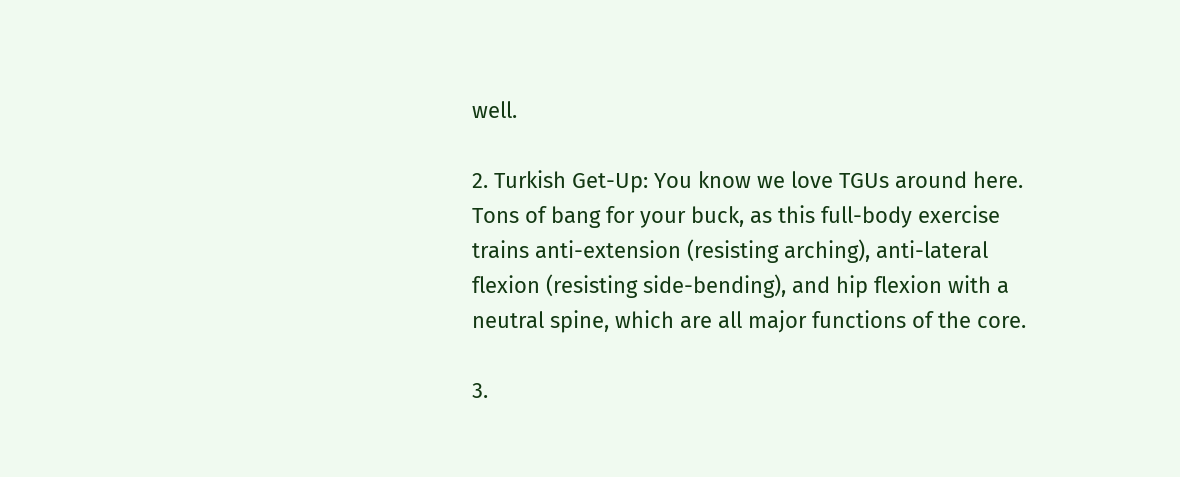well.

2. Turkish Get-Up: You know we love TGUs around here. Tons of bang for your buck, as this full-body exercise trains anti-extension (resisting arching), anti-lateral flexion (resisting side-bending), and hip flexion with a neutral spine, which are all major functions of the core.

3.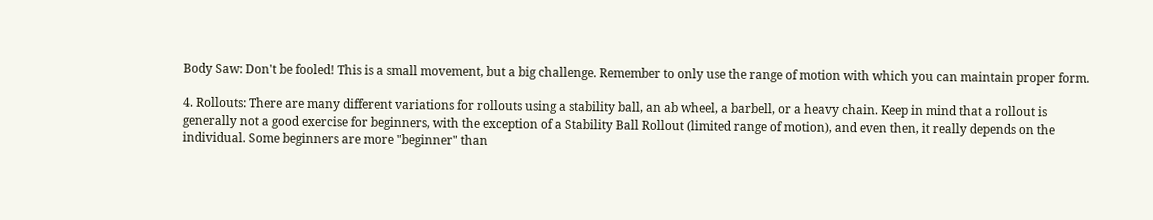Body Saw: Don't be fooled! This is a small movement, but a big challenge. Remember to only use the range of motion with which you can maintain proper form.

4. Rollouts: There are many different variations for rollouts using a stability ball, an ab wheel, a barbell, or a heavy chain. Keep in mind that a rollout is generally not a good exercise for beginners, with the exception of a Stability Ball Rollout (limited range of motion), and even then, it really depends on the individual. Some beginners are more "beginner" than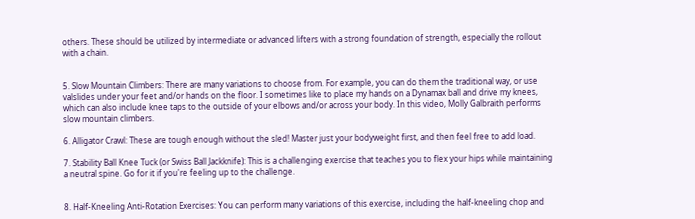others. These should be utilized by intermediate or advanced lifters with a strong foundation of strength, especially the rollout with a chain.


5. Slow Mountain Climbers: There are many variations to choose from. For example, you can do them the traditional way, or use valslides under your feet and/or hands on the floor. I sometimes like to place my hands on a Dynamax ball and drive my knees, which can also include knee taps to the outside of your elbows and/or across your body. In this video, Molly Galbraith performs slow mountain climbers.

6. Alligator Crawl: These are tough enough without the sled! Master just your bodyweight first, and then feel free to add load.

7. Stability Ball Knee Tuck (or Swiss Ball Jackknife): This is a challenging exercise that teaches you to flex your hips while maintaining a neutral spine. Go for it if you're feeling up to the challenge.


8. Half-Kneeling Anti-Rotation Exercises: You can perform many variations of this exercise, including the half-kneeling chop and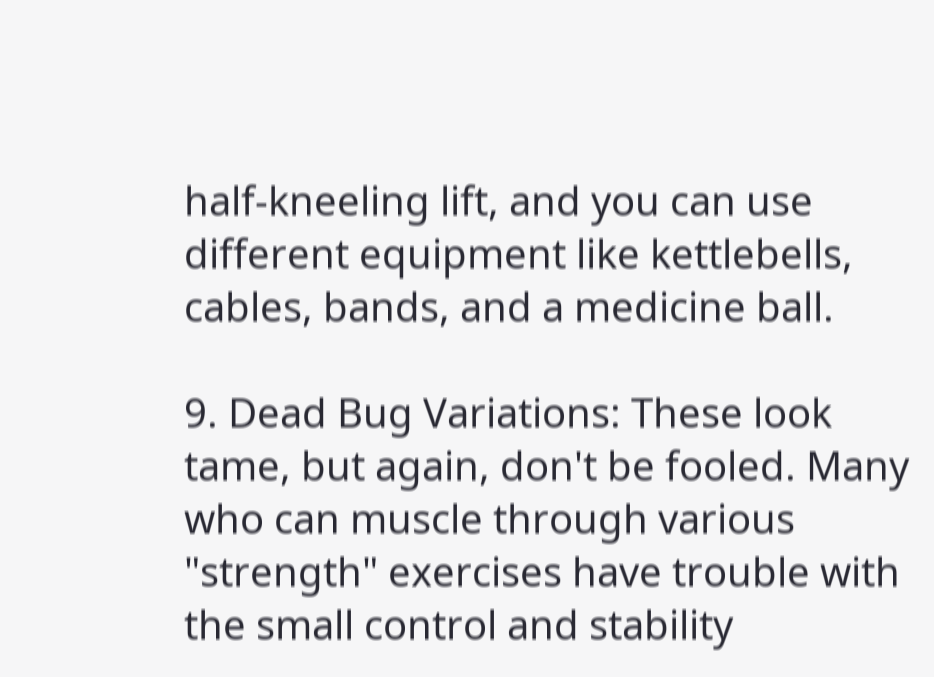half-kneeling lift, and you can use different equipment like kettlebells, cables, bands, and a medicine ball.

9. Dead Bug Variations: These look tame, but again, don't be fooled. Many who can muscle through various "strength" exercises have trouble with the small control and stability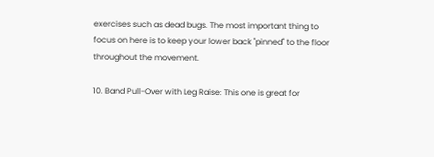exercises such as dead bugs. The most important thing to focus on here is to keep your lower back "pinned" to the floor throughout the movement.

10. Band Pull-Over with Leg Raise: This one is great for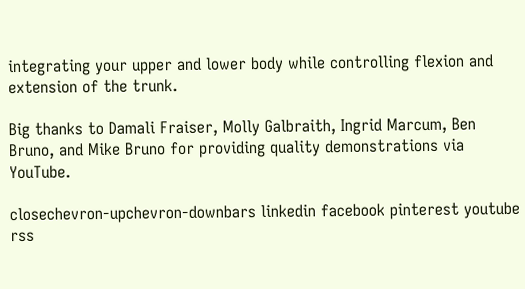integrating your upper and lower body while controlling flexion and extension of the trunk.

Big thanks to Damali Fraiser, Molly Galbraith, Ingrid Marcum, Ben Bruno, and Mike Bruno for providing quality demonstrations via YouTube.

closechevron-upchevron-downbars linkedin facebook pinterest youtube rss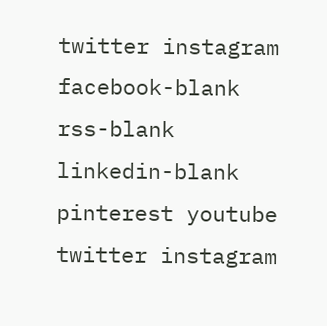twitter instagram facebook-blank rss-blank linkedin-blank pinterest youtube twitter instagram